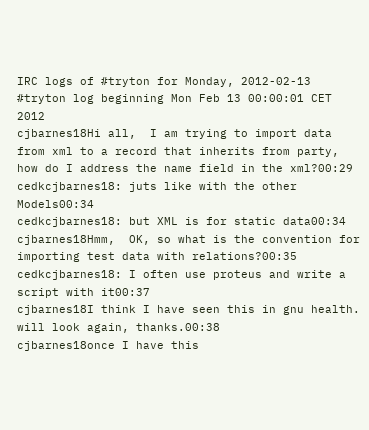IRC logs of #tryton for Monday, 2012-02-13 #tryton log beginning Mon Feb 13 00:00:01 CET 2012
cjbarnes18Hi all,  I am trying to import data from xml to a record that inherits from party, how do I address the name field in the xml?00:29
cedkcjbarnes18: juts like with the other Models00:34
cedkcjbarnes18: but XML is for static data00:34
cjbarnes18Hmm,  OK, so what is the convention for importing test data with relations?00:35
cedkcjbarnes18: I often use proteus and write a script with it00:37
cjbarnes18I think I have seen this in gnu health. will look again, thanks.00:38
cjbarnes18once I have this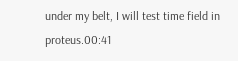under my belt, I will test time field in proteus.00:41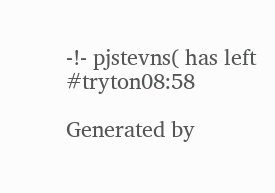-!- pjstevns( has left #tryton08:58

Generated by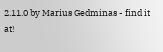2.11.0 by Marius Gedminas - find it at!